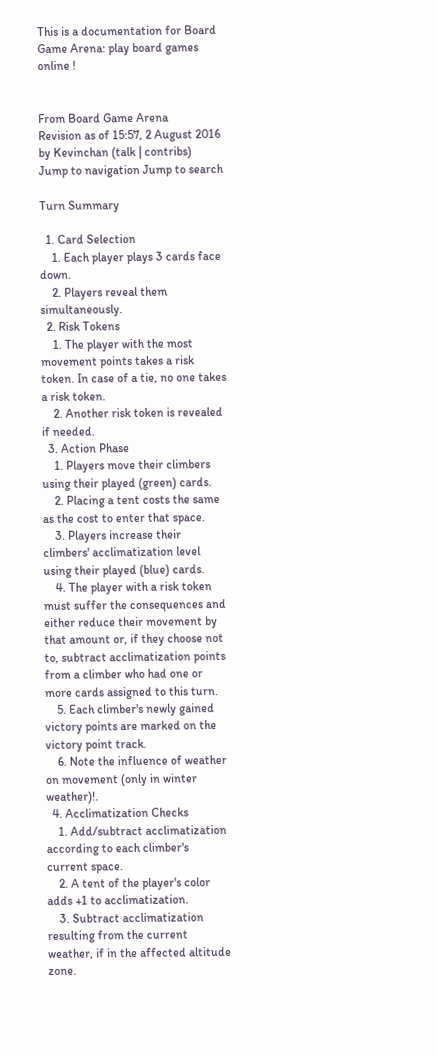This is a documentation for Board Game Arena: play board games online !


From Board Game Arena
Revision as of 15:57, 2 August 2016 by Kevinchan (talk | contribs)
Jump to navigation Jump to search

Turn Summary

  1. Card Selection
    1. Each player plays 3 cards face down.
    2. Players reveal them simultaneously.
  2. Risk Tokens
    1. The player with the most movement points takes a risk token. In case of a tie, no one takes a risk token.
    2. Another risk token is revealed if needed.
  3. Action Phase
    1. Players move their climbers using their played (green) cards.
    2. Placing a tent costs the same as the cost to enter that space.
    3. Players increase their climbers' acclimatization level using their played (blue) cards.
    4. The player with a risk token must suffer the consequences and either reduce their movement by that amount or, if they choose not to, subtract acclimatization points from a climber who had one or more cards assigned to this turn.
    5. Each climber's newly gained victory points are marked on the victory point track.
    6. Note the influence of weather on movement (only in winter weather)!.
  4. Acclimatization Checks
    1. Add/subtract acclimatization according to each climber's current space.
    2. A tent of the player's color adds +1 to acclimatization.
    3. Subtract acclimatization resulting from the current weather, if in the affected altitude zone.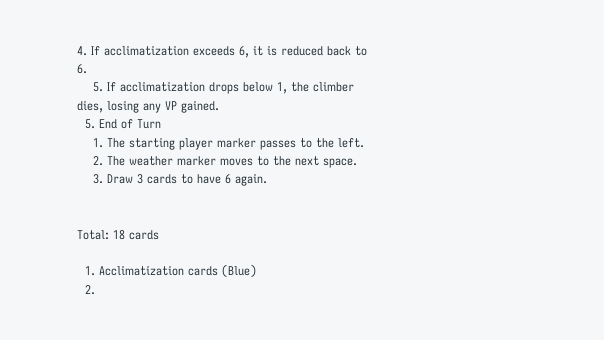4. If acclimatization exceeds 6, it is reduced back to 6.
    5. If acclimatization drops below 1, the climber dies, losing any VP gained.
  5. End of Turn
    1. The starting player marker passes to the left.
    2. The weather marker moves to the next space.
    3. Draw 3 cards to have 6 again.


Total: 18 cards

  1. Acclimatization cards (Blue)
  2.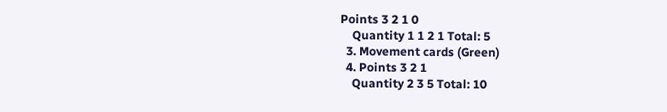Points 3 2 1 0
    Quantity 1 1 2 1 Total: 5
  3. Movement cards (Green)
  4. Points 3 2 1
    Quantity 2 3 5 Total: 10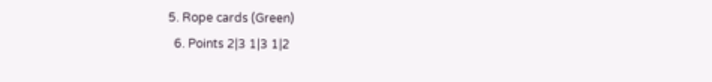5. Rope cards (Green)
  6. Points 2|3 1|3 1|2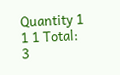Quantity 1 1 1 Total: 3